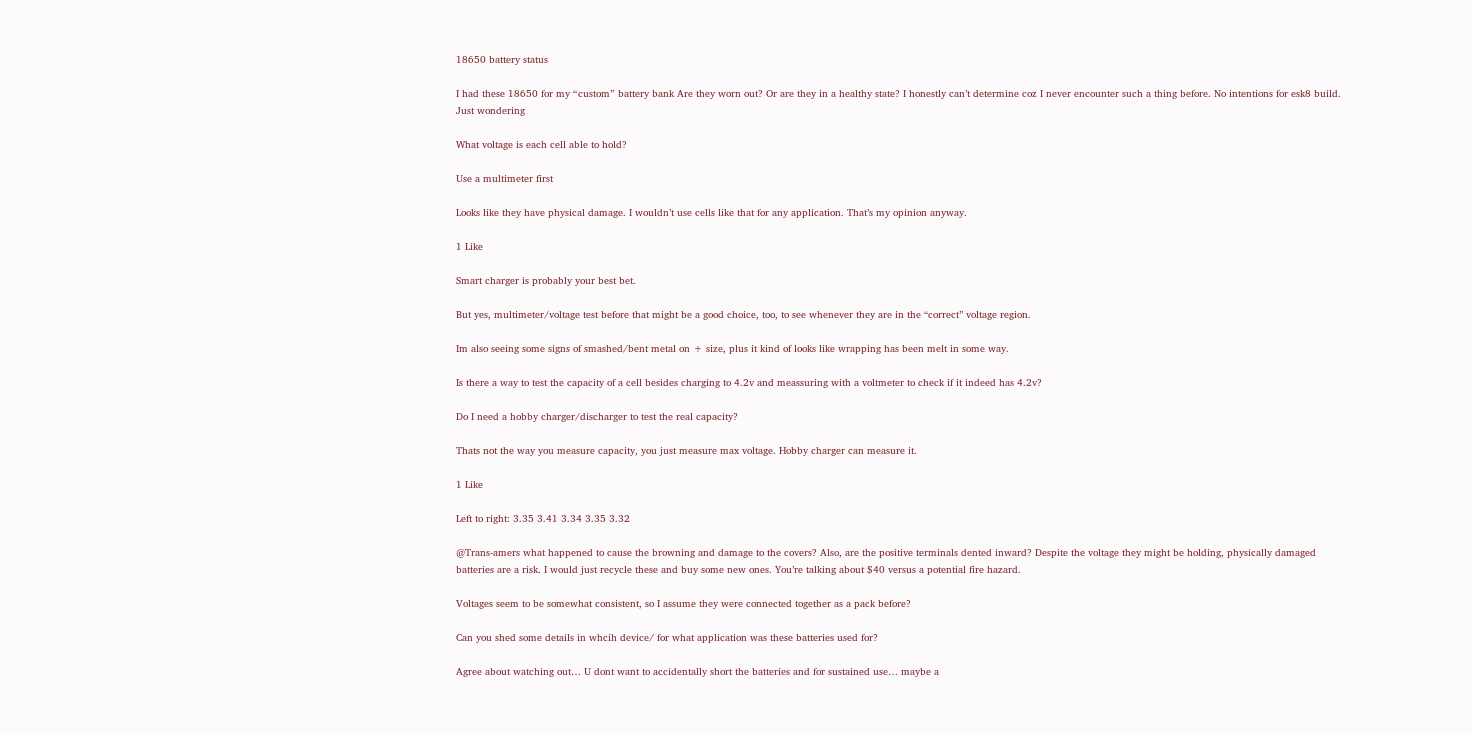18650 battery status

I had these 18650 for my “custom” battery bank Are they worn out? Or are they in a healthy state? I honestly can’t determine coz I never encounter such a thing before. No intentions for esk8 build. Just wondering

What voltage is each cell able to hold?

Use a multimeter first

Looks like they have physical damage. I wouldn’t use cells like that for any application. That’s my opinion anyway.

1 Like

Smart charger is probably your best bet.

But yes, multimeter/voltage test before that might be a good choice, too, to see whenever they are in the ‘‘correct’’ voltage region.

Im also seeing some signs of smashed/bent metal on + size, plus it kind of looks like wrapping has been melt in some way.

Is there a way to test the capacity of a cell besides charging to 4.2v and meassuring with a voltmeter to check if it indeed has 4.2v?

Do I need a hobby charger/discharger to test the real capacity?

Thats not the way you measure capacity, you just measure max voltage. Hobby charger can measure it.

1 Like

Left to right: 3.35 3.41 3.34 3.35 3.32

@Trans-amers what happened to cause the browning and damage to the covers? Also, are the positive terminals dented inward? Despite the voltage they might be holding, physically damaged batteries are a risk. I would just recycle these and buy some new ones. You’re talking about $40 versus a potential fire hazard.

Voltages seem to be somewhat consistent, so I assume they were connected together as a pack before?

Can you shed some details in whcih device/ for what application was these batteries used for?

Agree about watching out… U dont want to accidentally short the batteries and for sustained use… maybe a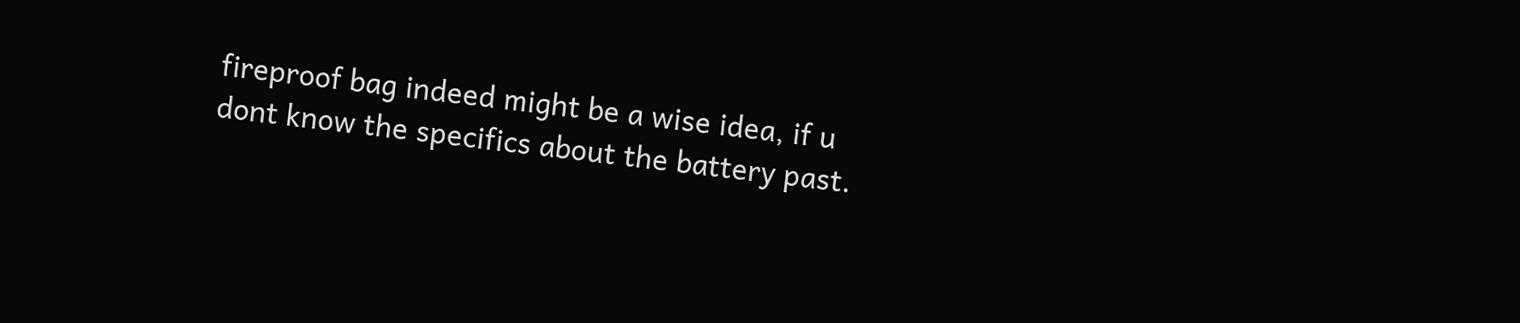fireproof bag indeed might be a wise idea, if u dont know the specifics about the battery past.